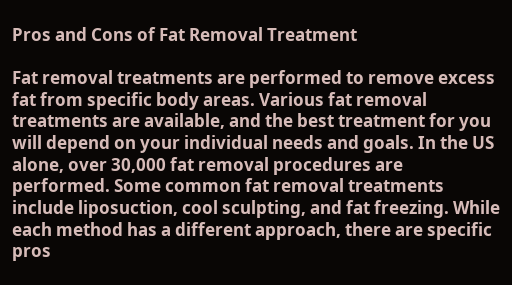Pros and Cons of Fat Removal Treatment

Fat removal treatments are performed to remove excess fat from specific body areas. Various fat removal treatments are available, and the best treatment for you will depend on your individual needs and goals. In the US alone, over 30,000 fat removal procedures are performed. Some common fat removal treatments include liposuction, cool sculpting, and fat freezing. While each method has a different approach, there are specific pros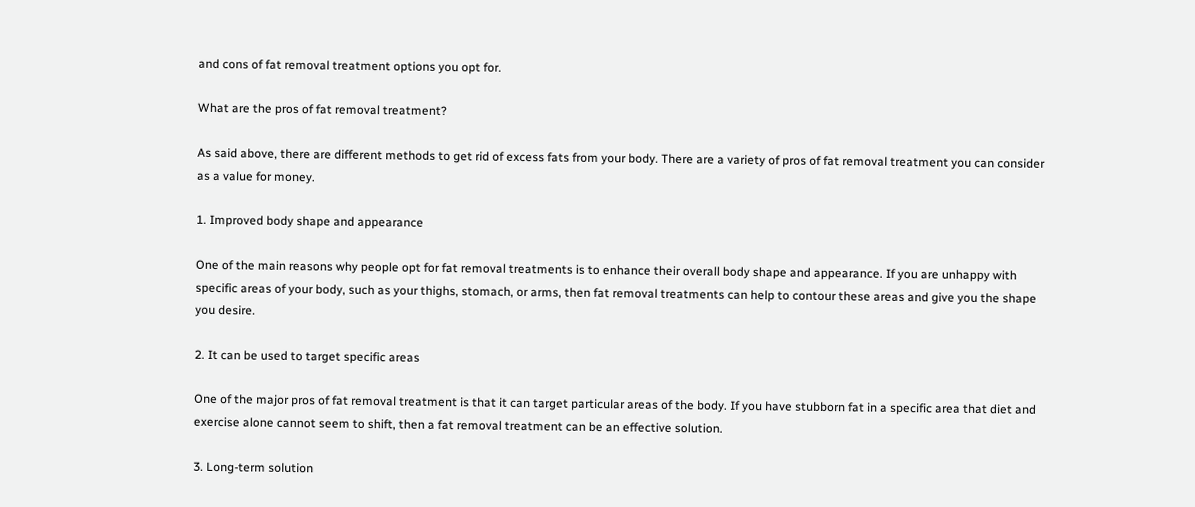and cons of fat removal treatment options you opt for.

What are the pros of fat removal treatment?

As said above, there are different methods to get rid of excess fats from your body. There are a variety of pros of fat removal treatment you can consider as a value for money.

1. Improved body shape and appearance

One of the main reasons why people opt for fat removal treatments is to enhance their overall body shape and appearance. If you are unhappy with specific areas of your body, such as your thighs, stomach, or arms, then fat removal treatments can help to contour these areas and give you the shape you desire.

2. It can be used to target specific areas

One of the major pros of fat removal treatment is that it can target particular areas of the body. If you have stubborn fat in a specific area that diet and exercise alone cannot seem to shift, then a fat removal treatment can be an effective solution.

3. Long-term solution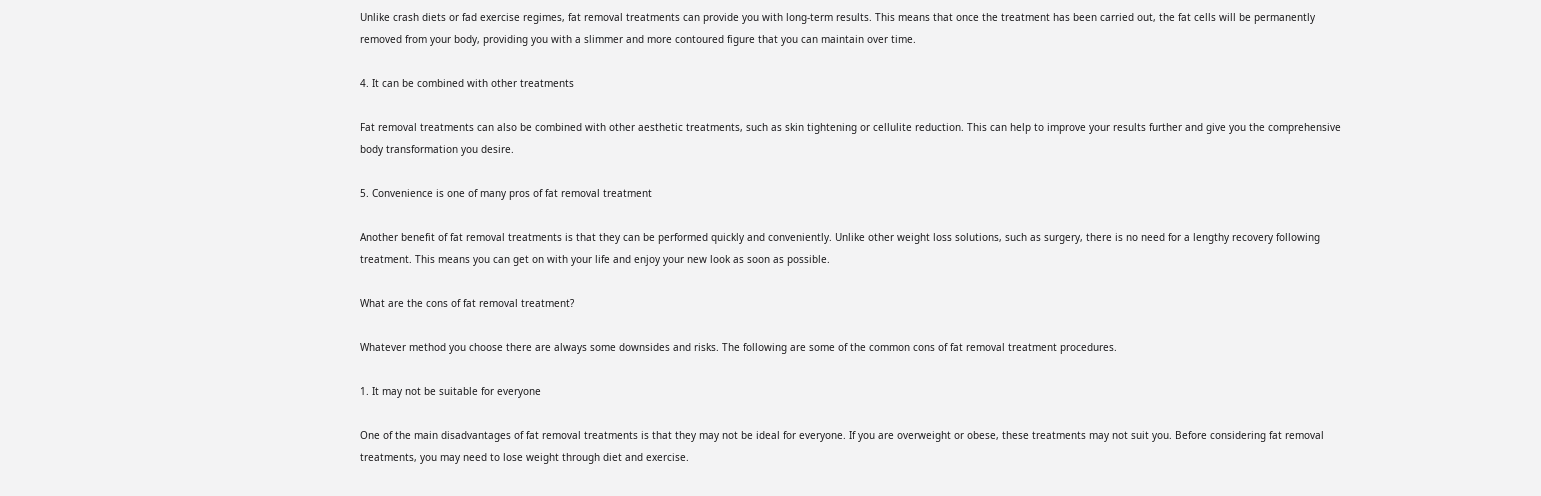Unlike crash diets or fad exercise regimes, fat removal treatments can provide you with long-term results. This means that once the treatment has been carried out, the fat cells will be permanently removed from your body, providing you with a slimmer and more contoured figure that you can maintain over time.

4. It can be combined with other treatments

Fat removal treatments can also be combined with other aesthetic treatments, such as skin tightening or cellulite reduction. This can help to improve your results further and give you the comprehensive body transformation you desire.

5. Convenience is one of many pros of fat removal treatment

Another benefit of fat removal treatments is that they can be performed quickly and conveniently. Unlike other weight loss solutions, such as surgery, there is no need for a lengthy recovery following treatment. This means you can get on with your life and enjoy your new look as soon as possible.

What are the cons of fat removal treatment?

Whatever method you choose there are always some downsides and risks. The following are some of the common cons of fat removal treatment procedures.

1. It may not be suitable for everyone

One of the main disadvantages of fat removal treatments is that they may not be ideal for everyone. If you are overweight or obese, these treatments may not suit you. Before considering fat removal treatments, you may need to lose weight through diet and exercise.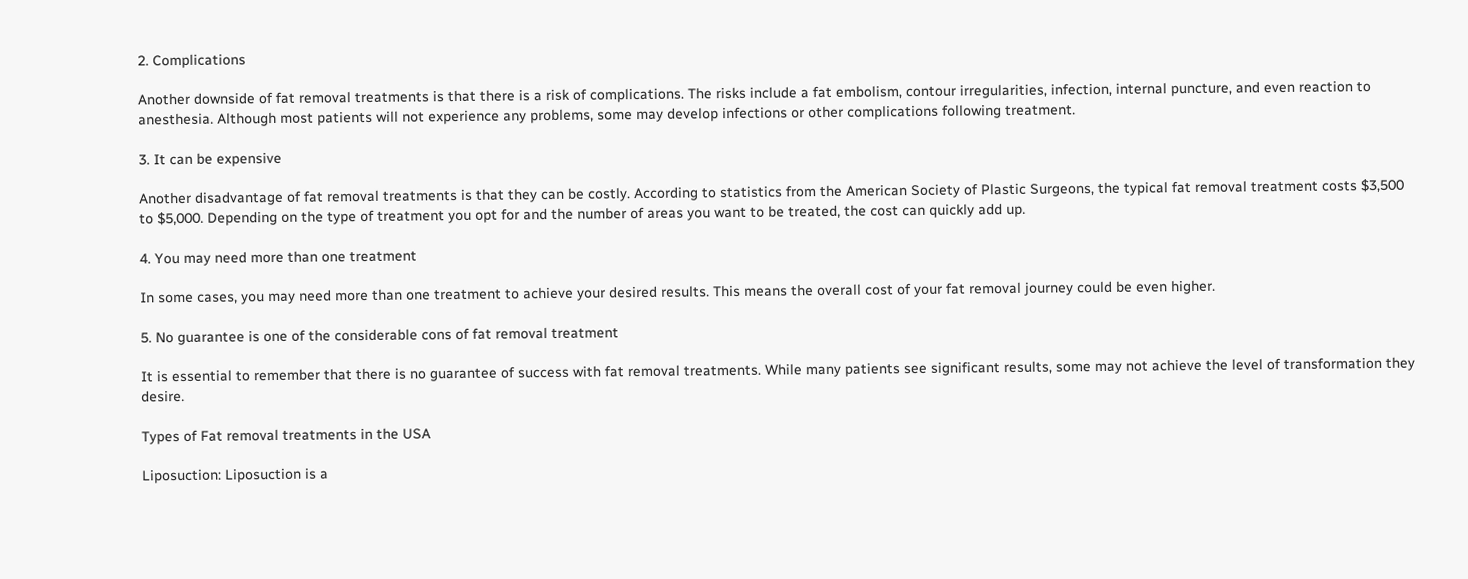2. Complications

Another downside of fat removal treatments is that there is a risk of complications. The risks include a fat embolism, contour irregularities, infection, internal puncture, and even reaction to anesthesia. Although most patients will not experience any problems, some may develop infections or other complications following treatment.

3. It can be expensive

Another disadvantage of fat removal treatments is that they can be costly. According to statistics from the American Society of Plastic Surgeons, the typical fat removal treatment costs $3,500 to $5,000. Depending on the type of treatment you opt for and the number of areas you want to be treated, the cost can quickly add up.

4. You may need more than one treatment

In some cases, you may need more than one treatment to achieve your desired results. This means the overall cost of your fat removal journey could be even higher.

5. No guarantee is one of the considerable cons of fat removal treatment

It is essential to remember that there is no guarantee of success with fat removal treatments. While many patients see significant results, some may not achieve the level of transformation they desire.

Types of Fat removal treatments in the USA

Liposuction: Liposuction is a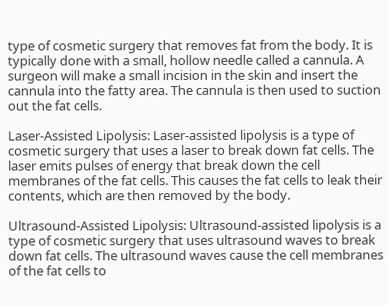type of cosmetic surgery that removes fat from the body. It is typically done with a small, hollow needle called a cannula. A surgeon will make a small incision in the skin and insert the cannula into the fatty area. The cannula is then used to suction out the fat cells.

Laser-Assisted Lipolysis: Laser-assisted lipolysis is a type of cosmetic surgery that uses a laser to break down fat cells. The laser emits pulses of energy that break down the cell membranes of the fat cells. This causes the fat cells to leak their contents, which are then removed by the body.

Ultrasound-Assisted Lipolysis: Ultrasound-assisted lipolysis is a type of cosmetic surgery that uses ultrasound waves to break down fat cells. The ultrasound waves cause the cell membranes of the fat cells to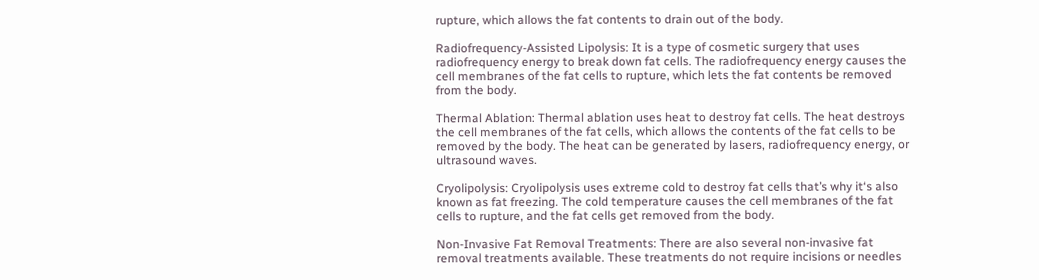rupture, which allows the fat contents to drain out of the body.

Radiofrequency-Assisted Lipolysis: It is a type of cosmetic surgery that uses radiofrequency energy to break down fat cells. The radiofrequency energy causes the cell membranes of the fat cells to rupture, which lets the fat contents be removed from the body.

Thermal Ablation: Thermal ablation uses heat to destroy fat cells. The heat destroys the cell membranes of the fat cells, which allows the contents of the fat cells to be removed by the body. The heat can be generated by lasers, radiofrequency energy, or ultrasound waves.

Cryolipolysis: Cryolipolysis uses extreme cold to destroy fat cells that’s why it‘s also known as fat freezing. The cold temperature causes the cell membranes of the fat cells to rupture, and the fat cells get removed from the body.

Non-Invasive Fat Removal Treatments: There are also several non-invasive fat removal treatments available. These treatments do not require incisions or needles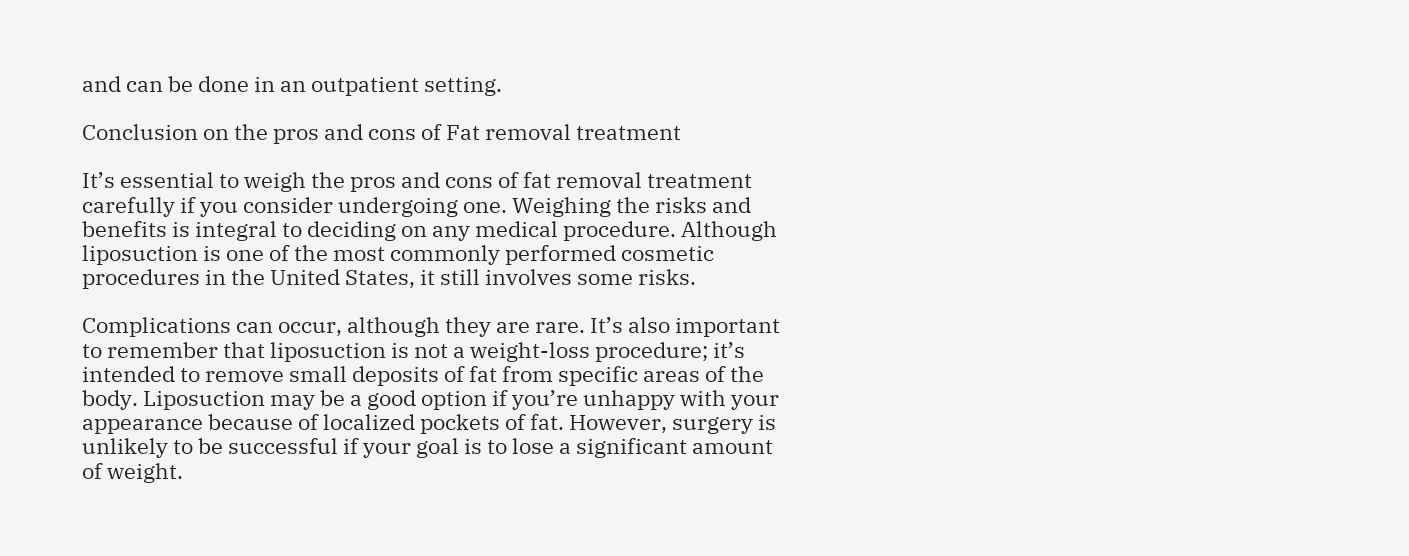and can be done in an outpatient setting.

Conclusion on the pros and cons of Fat removal treatment

It’s essential to weigh the pros and cons of fat removal treatment carefully if you consider undergoing one. Weighing the risks and benefits is integral to deciding on any medical procedure. Although liposuction is one of the most commonly performed cosmetic procedures in the United States, it still involves some risks.

Complications can occur, although they are rare. It’s also important to remember that liposuction is not a weight-loss procedure; it’s intended to remove small deposits of fat from specific areas of the body. Liposuction may be a good option if you’re unhappy with your appearance because of localized pockets of fat. However, surgery is unlikely to be successful if your goal is to lose a significant amount of weight.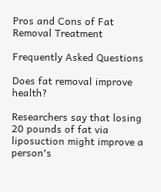Pros and Cons of Fat Removal Treatment

Frequently Asked Questions

Does fat removal improve health?

Researchers say that losing 20 pounds of fat via liposuction might improve a person's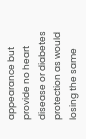appearance but provide no heart disease or diabetes protection as would losing the same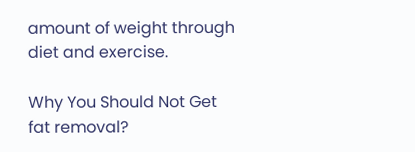amount of weight through diet and exercise.

Why You Should Not Get fat removal?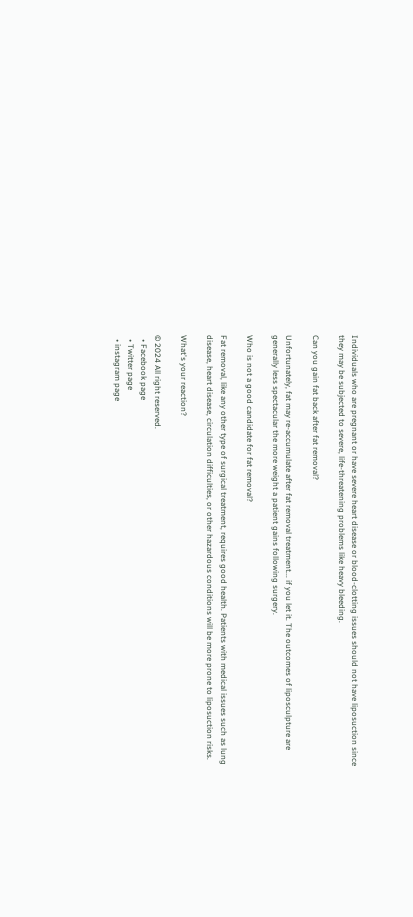Individuals who are pregnant or have severe heart disease or blood-clotting issues should not have liposuction since they may be subjected to severe, life-threatening problems like heavy bleeding.

Can you gain fat back after fat removal?

Unfortunately, fat may re-accumulate after fat removal treatment... if you let it. The outcomes of liposculpture are generally less spectacular the more weight a patient gains following surgery.

Who is not a good candidate for fat removal?

Fat removal, like any other type of surgical treatment, requires good health. Patients with medical issues such as lung disease, heart disease, circulation difficulties, or other hazardous conditions will be more prone to liposuction risks.

What's your reaction?

© 2024 All right reserved.
  • Facebook page
  • Twitter page
  • instagram page